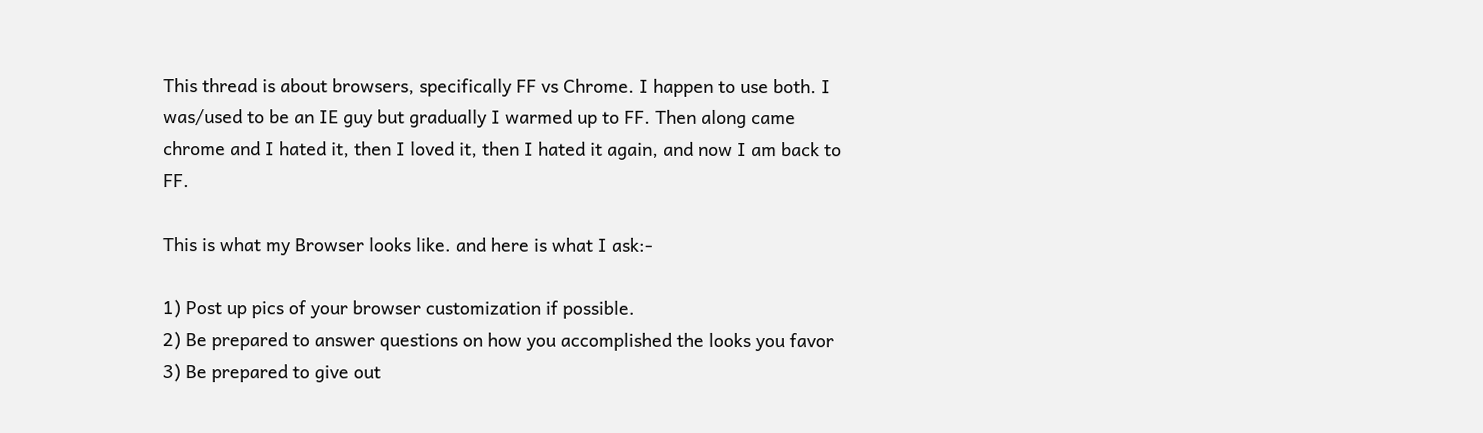This thread is about browsers, specifically FF vs Chrome. I happen to use both. I was/used to be an IE guy but gradually I warmed up to FF. Then along came chrome and I hated it, then I loved it, then I hated it again, and now I am back to FF.

This is what my Browser looks like. and here is what I ask:-

1) Post up pics of your browser customization if possible.
2) Be prepared to answer questions on how you accomplished the looks you favor
3) Be prepared to give out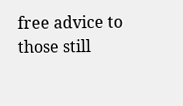free advice to those still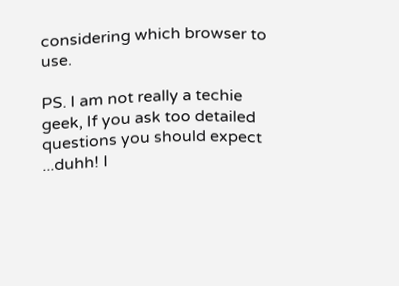considering which browser to use.

PS. I am not really a techie geek, If you ask too detailed questions you should expect ...duhh! I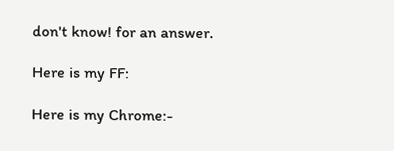don't know! for an answer.

Here is my FF:

Here is my Chrome:-